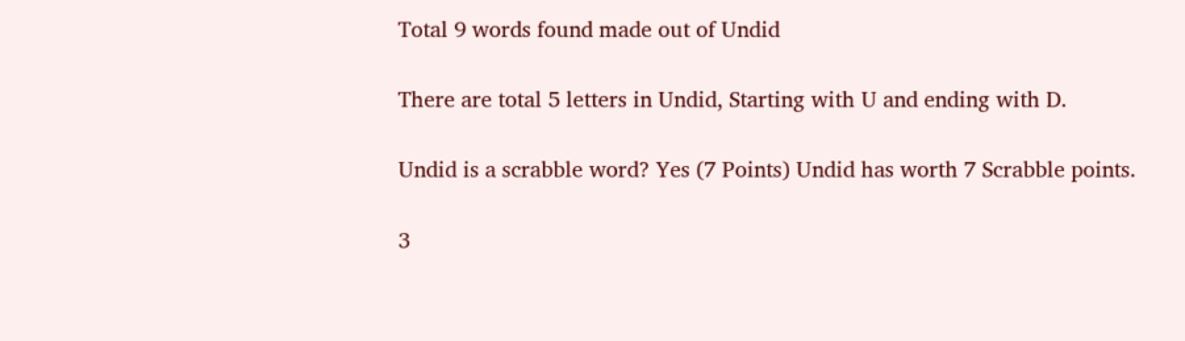Total 9 words found made out of Undid

There are total 5 letters in Undid, Starting with U and ending with D.

Undid is a scrabble word? Yes (7 Points) Undid has worth 7 Scrabble points.

3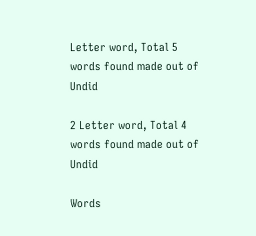Letter word, Total 5 words found made out of Undid

2 Letter word, Total 4 words found made out of Undid

Words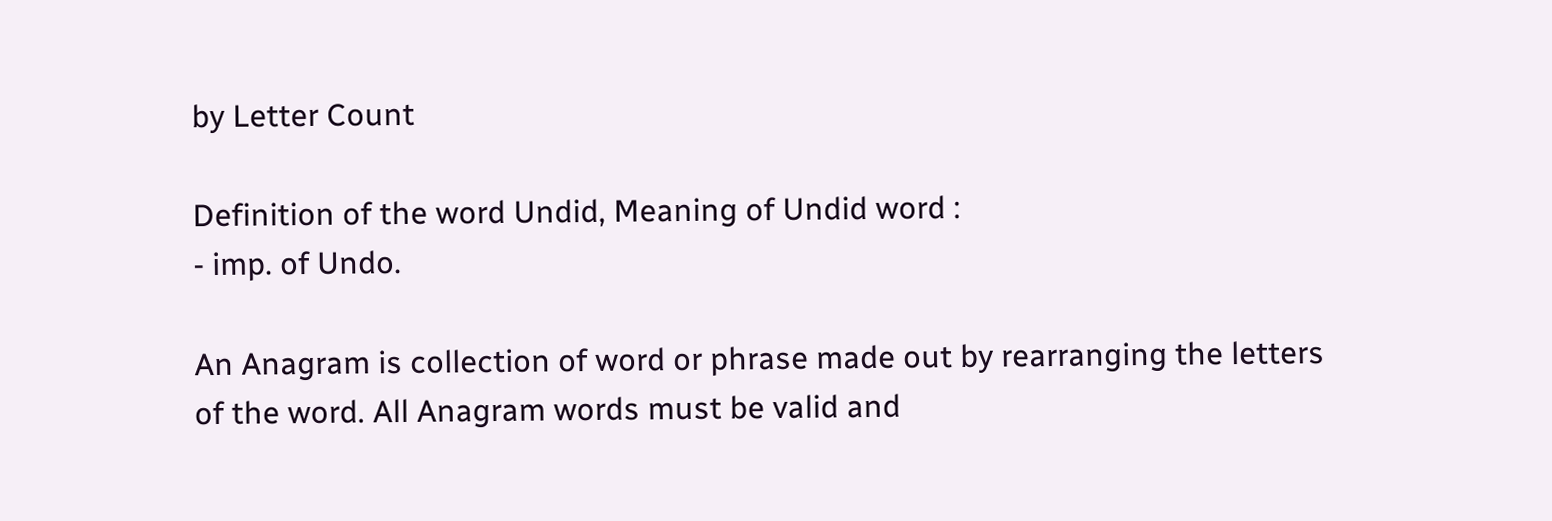by Letter Count

Definition of the word Undid, Meaning of Undid word :
- imp. of Undo.

An Anagram is collection of word or phrase made out by rearranging the letters of the word. All Anagram words must be valid and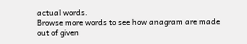actual words.
Browse more words to see how anagram are made out of given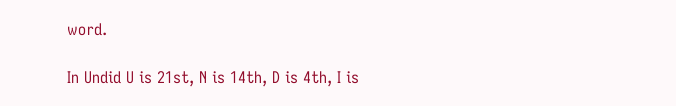word.

In Undid U is 21st, N is 14th, D is 4th, I is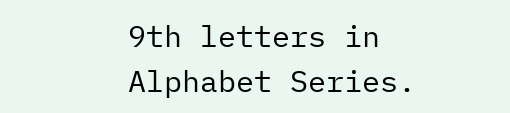9th letters in Alphabet Series.